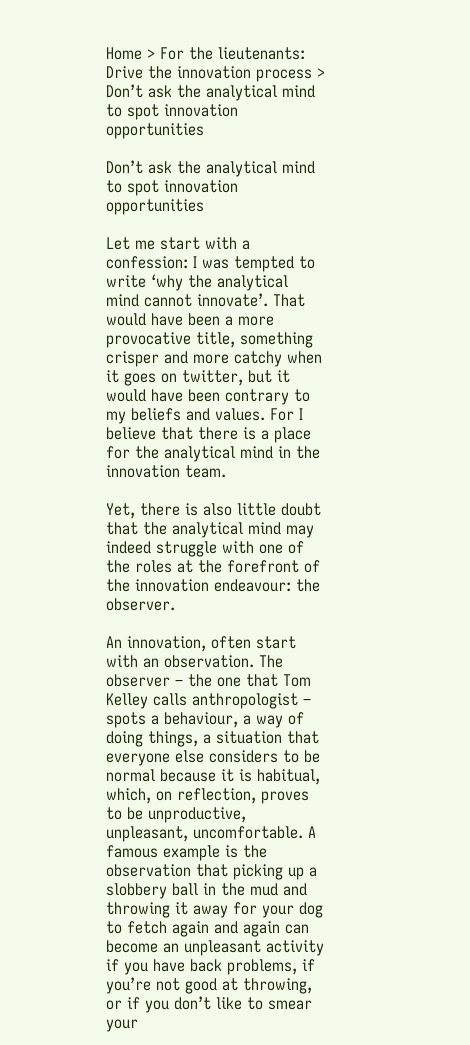Home > For the lieutenants: Drive the innovation process > Don’t ask the analytical mind to spot innovation opportunities

Don’t ask the analytical mind to spot innovation opportunities

Let me start with a confession: I was tempted to write ‘why the analytical mind cannot innovate’. That would have been a more provocative title, something crisper and more catchy when it goes on twitter, but it would have been contrary to my beliefs and values. For I believe that there is a place for the analytical mind in the innovation team.

Yet, there is also little doubt that the analytical mind may indeed struggle with one of the roles at the forefront of the innovation endeavour: the observer.

An innovation, often start with an observation. The observer – the one that Tom Kelley calls anthropologist – spots a behaviour, a way of doing things, a situation that everyone else considers to be normal because it is habitual, which, on reflection, proves to be unproductive, unpleasant, uncomfortable. A famous example is the observation that picking up a slobbery ball in the mud and throwing it away for your dog to fetch again and again can become an unpleasant activity if you have back problems, if you’re not good at throwing, or if you don’t like to smear your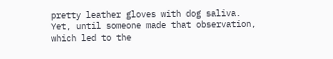pretty leather gloves with dog saliva. Yet, until someone made that observation, which led to the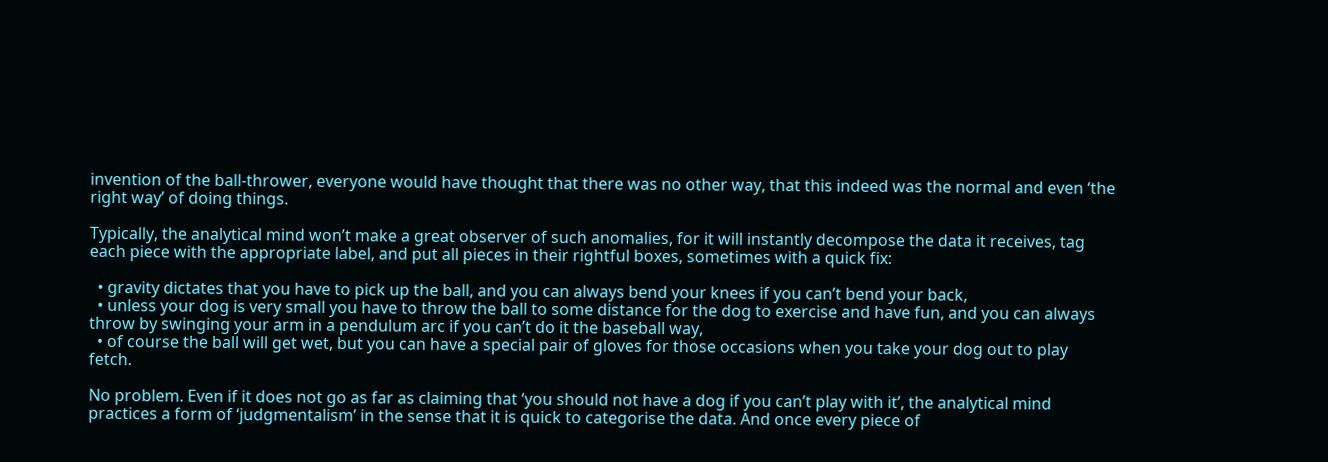invention of the ball-thrower, everyone would have thought that there was no other way, that this indeed was the normal and even ‘the right way’ of doing things.

Typically, the analytical mind won’t make a great observer of such anomalies, for it will instantly decompose the data it receives, tag each piece with the appropriate label, and put all pieces in their rightful boxes, sometimes with a quick fix:

  • gravity dictates that you have to pick up the ball, and you can always bend your knees if you can’t bend your back,
  • unless your dog is very small you have to throw the ball to some distance for the dog to exercise and have fun, and you can always throw by swinging your arm in a pendulum arc if you can’t do it the baseball way,
  • of course the ball will get wet, but you can have a special pair of gloves for those occasions when you take your dog out to play fetch.

No problem. Even if it does not go as far as claiming that ‘you should not have a dog if you can’t play with it’, the analytical mind practices a form of ‘judgmentalism’ in the sense that it is quick to categorise the data. And once every piece of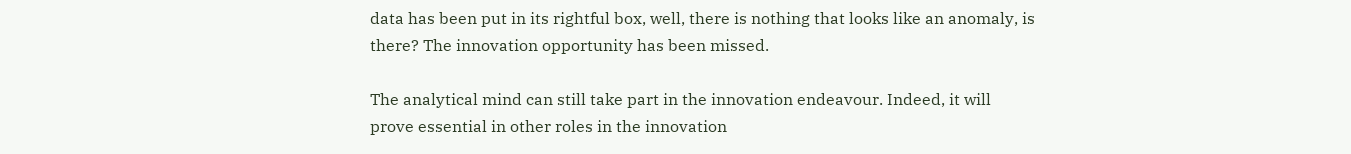data has been put in its rightful box, well, there is nothing that looks like an anomaly, is there? The innovation opportunity has been missed.

The analytical mind can still take part in the innovation endeavour. Indeed, it will prove essential in other roles in the innovation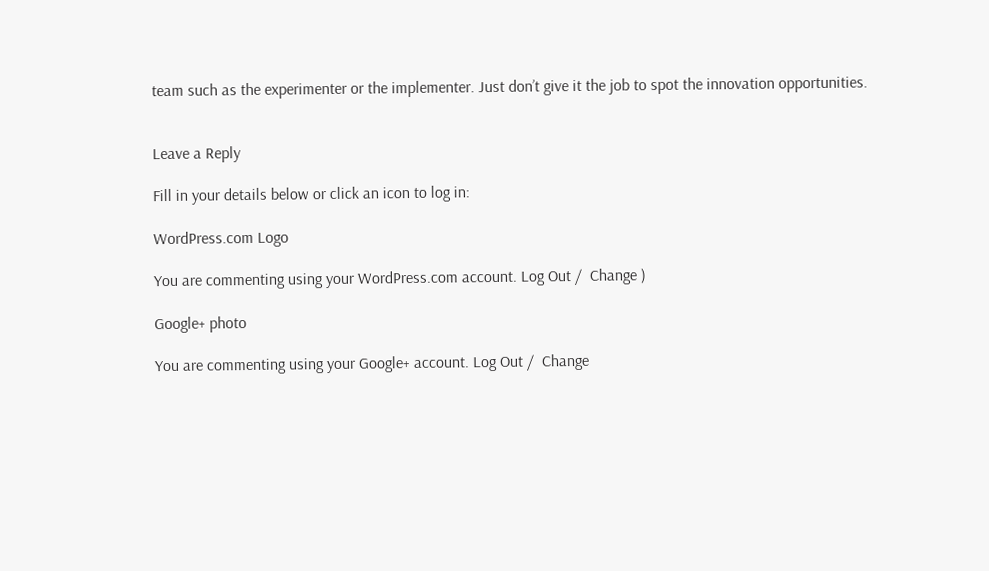team such as the experimenter or the implementer. Just don’t give it the job to spot the innovation opportunities.


Leave a Reply

Fill in your details below or click an icon to log in:

WordPress.com Logo

You are commenting using your WordPress.com account. Log Out /  Change )

Google+ photo

You are commenting using your Google+ account. Log Out /  Change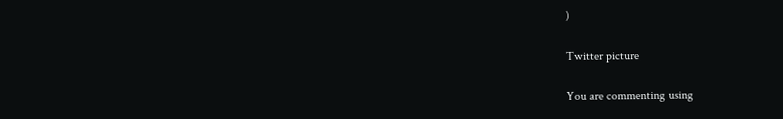)

Twitter picture

You are commenting using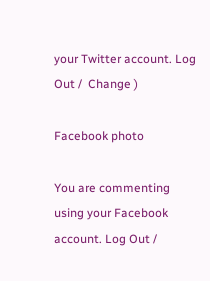your Twitter account. Log Out /  Change )

Facebook photo

You are commenting using your Facebook account. Log Out /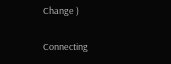Change )


Connecting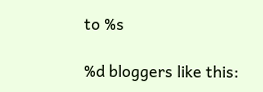to %s

%d bloggers like this: